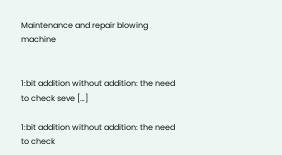Maintenance and repair blowing machine


1:bit addition without addition: the need to check seve […]

1:bit addition without addition: the need to check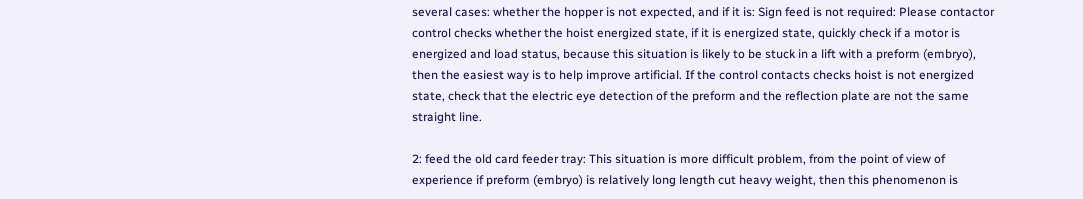several cases: whether the hopper is not expected, and if it is: Sign feed is not required: Please contactor control checks whether the hoist energized state, if it is energized state, quickly check if a motor is energized and load status, because this situation is likely to be stuck in a lift with a preform (embryo), then the easiest way is to help improve artificial. If the control contacts checks hoist is not energized state, check that the electric eye detection of the preform and the reflection plate are not the same straight line.

2: feed the old card feeder tray: This situation is more difficult problem, from the point of view of experience if preform (embryo) is relatively long length cut heavy weight, then this phenomenon is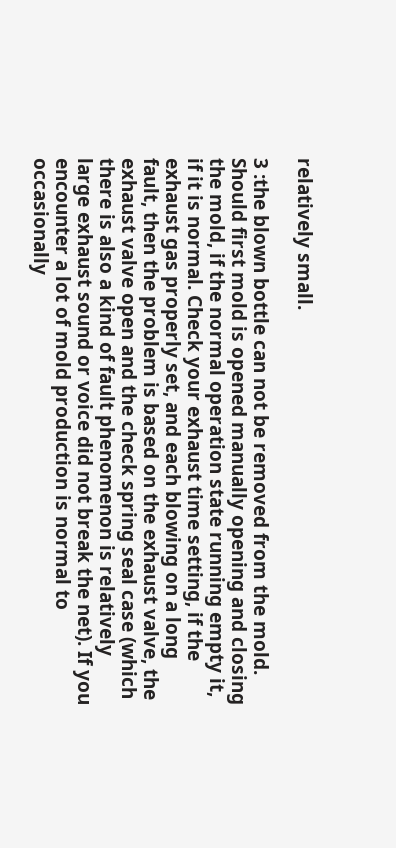relatively small.

3 :the blown bottle can not be removed from the mold. Should first mold is opened manually opening and closing the mold, if the normal operation state running empty it, if it is normal. Check your exhaust time setting, if the exhaust gas properly set, and each blowing on a long fault, then the problem is based on the exhaust valve, the exhaust valve open and the check spring seal case (which there is also a kind of fault phenomenon is relatively large exhaust sound or voice did not break the net). If you encounter a lot of mold production is normal to occasionally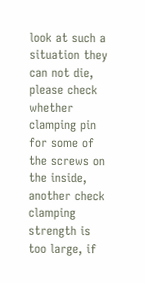look at such a situation they can not die, please check whether clamping pin for some of the screws on the inside, another check clamping strength is too large, if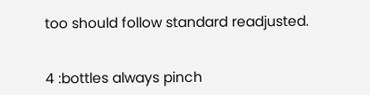too should follow standard readjusted.


4 :bottles always pinch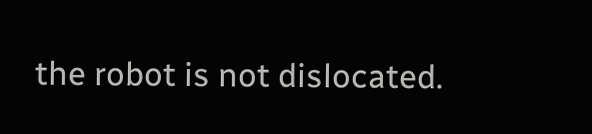the robot is not dislocated.